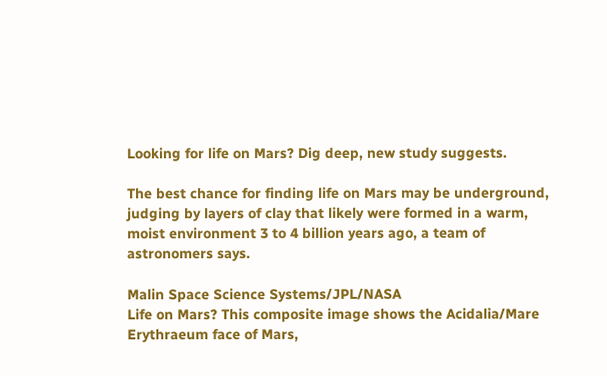Looking for life on Mars? Dig deep, new study suggests.

The best chance for finding life on Mars may be underground, judging by layers of clay that likely were formed in a warm, moist environment 3 to 4 billion years ago, a team of astronomers says.

Malin Space Science Systems/JPL/NASA
Life on Mars? This composite image shows the Acidalia/Mare Erythraeum face of Mars,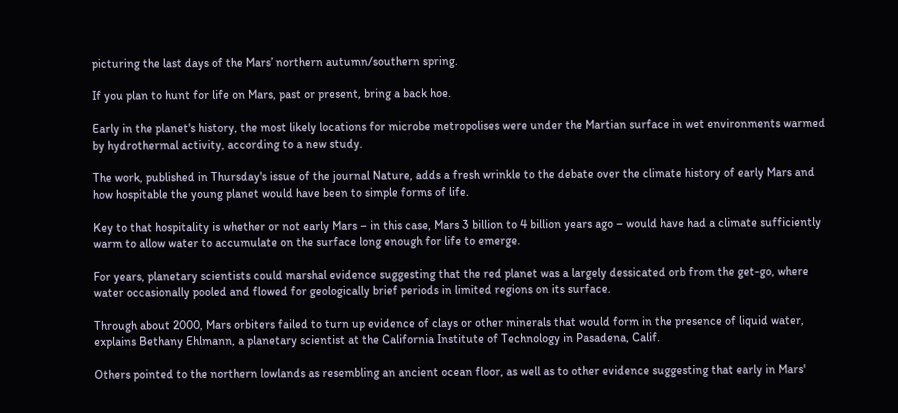picturing the last days of the Mars’ northern autumn/southern spring.

If you plan to hunt for life on Mars, past or present, bring a back hoe.

Early in the planet's history, the most likely locations for microbe metropolises were under the Martian surface in wet environments warmed by hydrothermal activity, according to a new study.

The work, published in Thursday's issue of the journal Nature, adds a fresh wrinkle to the debate over the climate history of early Mars and how hospitable the young planet would have been to simple forms of life.

Key to that hospitality is whether or not early Mars – in this case, Mars 3 billion to 4 billion years ago – would have had a climate sufficiently warm to allow water to accumulate on the surface long enough for life to emerge.

For years, planetary scientists could marshal evidence suggesting that the red planet was a largely dessicated orb from the get-go, where water occasionally pooled and flowed for geologically brief periods in limited regions on its surface.

Through about 2000, Mars orbiters failed to turn up evidence of clays or other minerals that would form in the presence of liquid water, explains Bethany Ehlmann, a planetary scientist at the California Institute of Technology in Pasadena, Calif.

Others pointed to the northern lowlands as resembling an ancient ocean floor, as well as to other evidence suggesting that early in Mars'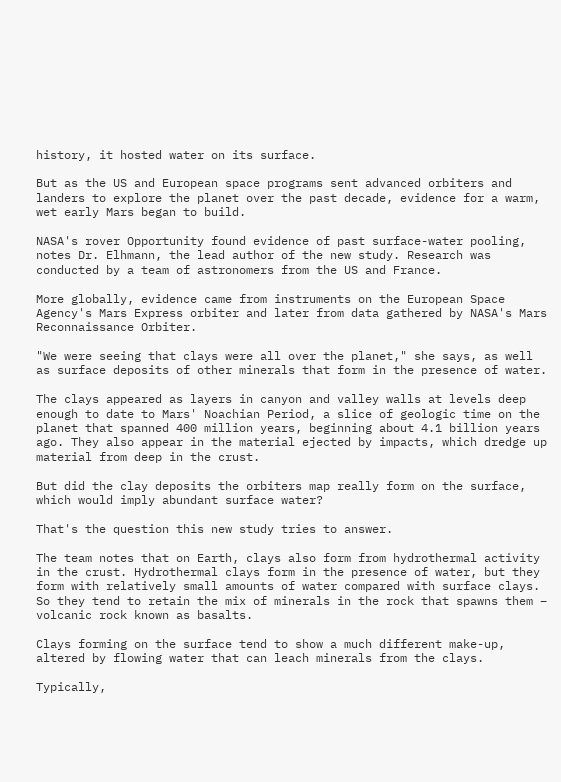history, it hosted water on its surface.

But as the US and European space programs sent advanced orbiters and landers to explore the planet over the past decade, evidence for a warm, wet early Mars began to build.

NASA's rover Opportunity found evidence of past surface-water pooling, notes Dr. Elhmann, the lead author of the new study. Research was conducted by a team of astronomers from the US and France.

More globally, evidence came from instruments on the European Space Agency's Mars Express orbiter and later from data gathered by NASA's Mars Reconnaissance Orbiter.

"We were seeing that clays were all over the planet," she says, as well as surface deposits of other minerals that form in the presence of water.

The clays appeared as layers in canyon and valley walls at levels deep enough to date to Mars' Noachian Period, a slice of geologic time on the planet that spanned 400 million years, beginning about 4.1 billion years ago. They also appear in the material ejected by impacts, which dredge up material from deep in the crust.

But did the clay deposits the orbiters map really form on the surface, which would imply abundant surface water?

That's the question this new study tries to answer.

The team notes that on Earth, clays also form from hydrothermal activity in the crust. Hydrothermal clays form in the presence of water, but they form with relatively small amounts of water compared with surface clays. So they tend to retain the mix of minerals in the rock that spawns them – volcanic rock known as basalts.

Clays forming on the surface tend to show a much different make-up, altered by flowing water that can leach minerals from the clays.

Typically,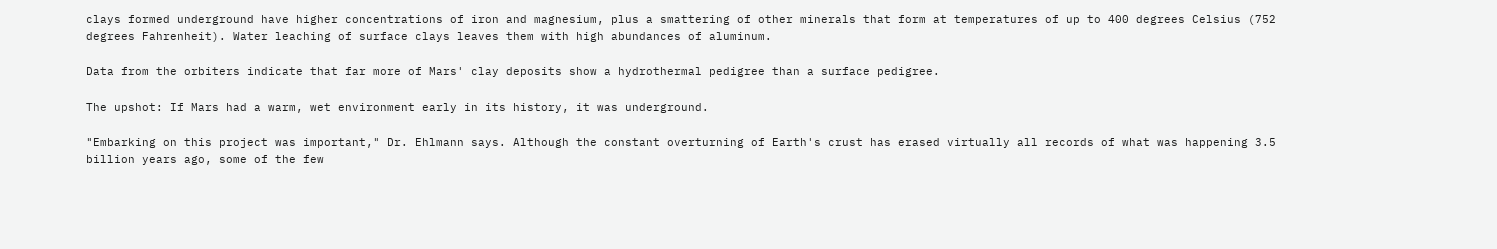clays formed underground have higher concentrations of iron and magnesium, plus a smattering of other minerals that form at temperatures of up to 400 degrees Celsius (752 degrees Fahrenheit). Water leaching of surface clays leaves them with high abundances of aluminum.

Data from the orbiters indicate that far more of Mars' clay deposits show a hydrothermal pedigree than a surface pedigree.

The upshot: If Mars had a warm, wet environment early in its history, it was underground.

"Embarking on this project was important," Dr. Ehlmann says. Although the constant overturning of Earth's crust has erased virtually all records of what was happening 3.5 billion years ago, some of the few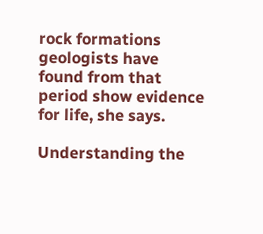rock formations geologists have found from that period show evidence for life, she says.

Understanding the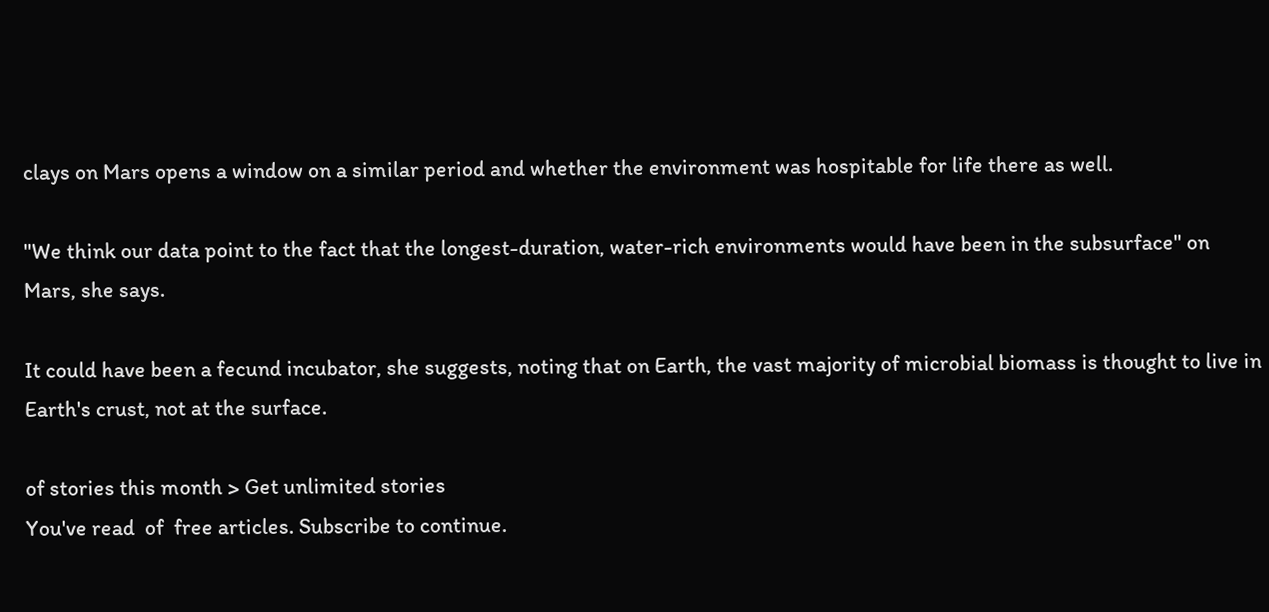clays on Mars opens a window on a similar period and whether the environment was hospitable for life there as well.

"We think our data point to the fact that the longest-duration, water-rich environments would have been in the subsurface" on Mars, she says.

It could have been a fecund incubator, she suggests, noting that on Earth, the vast majority of microbial biomass is thought to live in Earth's crust, not at the surface.

of stories this month > Get unlimited stories
You've read  of  free articles. Subscribe to continue.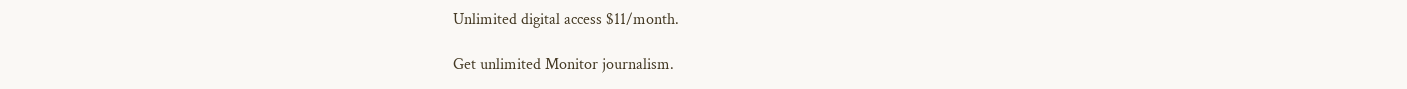Unlimited digital access $11/month.

Get unlimited Monitor journalism.